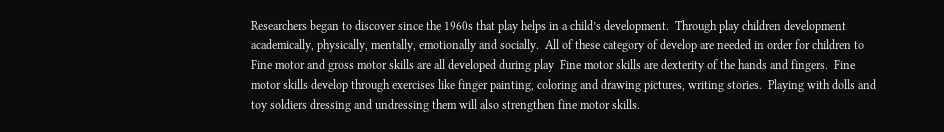Researchers began to discover since the 1960s that play helps in a child’s development.  Through play children development academically, physically, mentally, emotionally and socially.  All of these category of develop are needed in order for children to  Fine motor and gross motor skills are all developed during play  Fine motor skills are dexterity of the hands and fingers.  Fine motor skills develop through exercises like finger painting, coloring and drawing pictures, writing stories.  Playing with dolls and toy soldiers dressing and undressing them will also strengthen fine motor skills.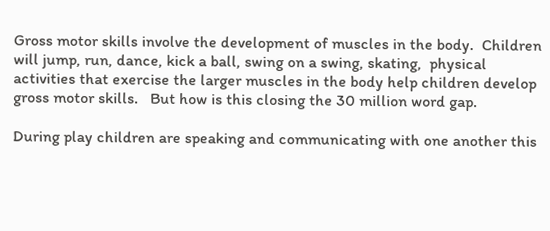Gross motor skills involve the development of muscles in the body.  Children will jump, run, dance, kick a ball, swing on a swing, skating,  physical activities that exercise the larger muscles in the body help children develop gross motor skills.   But how is this closing the 30 million word gap.

During play children are speaking and communicating with one another this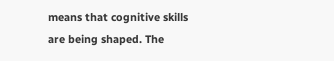means that cognitive skills are being shaped. The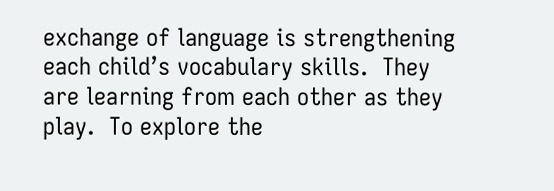exchange of language is strengthening each child’s vocabulary skills.  They are learning from each other as they play.  To explore the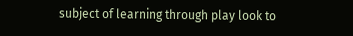subject of learning through play look to